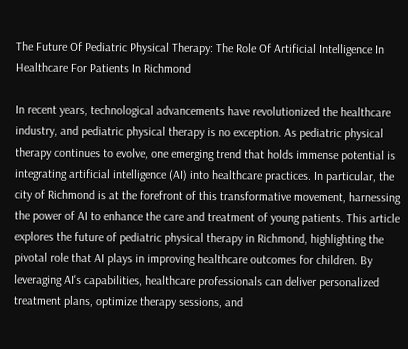The Future Of Pediatric Physical Therapy: The Role Of Artificial Intelligence In Healthcare For Patients In Richmond

In recent years, technological advancements have revolutionized the healthcare industry, and pediatric physical therapy is no exception. As pediatric physical therapy continues to evolve, one emerging trend that holds immense potential is integrating artificial intelligence (AI) into healthcare practices. In particular, the city of Richmond is at the forefront of this transformative movement, harnessing the power of AI to enhance the care and treatment of young patients. This article explores the future of pediatric physical therapy in Richmond, highlighting the pivotal role that AI plays in improving healthcare outcomes for children. By leveraging AI's capabilities, healthcare professionals can deliver personalized treatment plans, optimize therapy sessions, and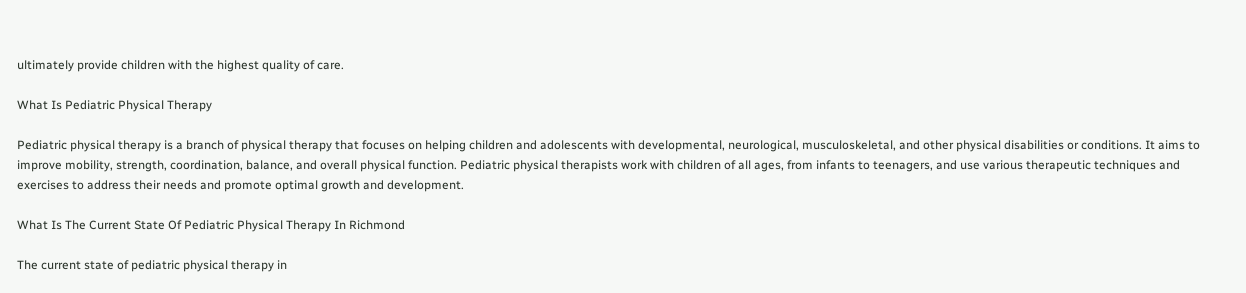ultimately provide children with the highest quality of care.

What Is Pediatric Physical Therapy

Pediatric physical therapy is a branch of physical therapy that focuses on helping children and adolescents with developmental, neurological, musculoskeletal, and other physical disabilities or conditions. It aims to improve mobility, strength, coordination, balance, and overall physical function. Pediatric physical therapists work with children of all ages, from infants to teenagers, and use various therapeutic techniques and exercises to address their needs and promote optimal growth and development.

What Is The Current State Of Pediatric Physical Therapy In Richmond

The current state of pediatric physical therapy in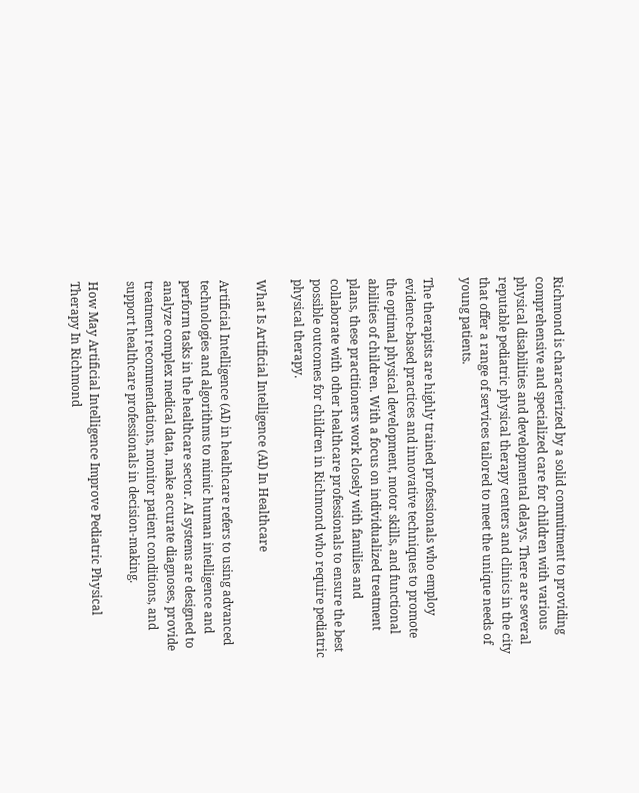Richmond is characterized by a solid commitment to providing comprehensive and specialized care for children with various physical disabilities and developmental delays. There are several reputable pediatric physical therapy centers and clinics in the city that offer a range of services tailored to meet the unique needs of young patients.

The therapists are highly trained professionals who employ evidence-based practices and innovative techniques to promote the optimal physical development, motor skills, and functional abilities of children. With a focus on individualized treatment plans, these practitioners work closely with families and collaborate with other healthcare professionals to ensure the best possible outcomes for children in Richmond who require pediatric physical therapy.

What Is Artificial Intelligence (AI) In Healthcare

Artificial Intelligence (AI) in healthcare refers to using advanced technologies and algorithms to mimic human intelligence and perform tasks in the healthcare sector. AI systems are designed to analyze complex medical data, make accurate diagnoses, provide treatment recommendations, monitor patient conditions, and support healthcare professionals in decision-making.

How May Artificial Intelligence Improve Pediatric Physical Therapy In Richmond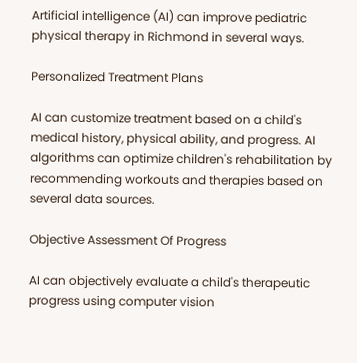Artificial intelligence (AI) can improve pediatric physical therapy in Richmond in several ways.

Personalized Treatment Plans

AI can customize treatment based on a child's medical history, physical ability, and progress. AI algorithms can optimize children's rehabilitation by recommending workouts and therapies based on several data sources.

Objective Assessment Of Progress

AI can objectively evaluate a child's therapeutic progress using computer vision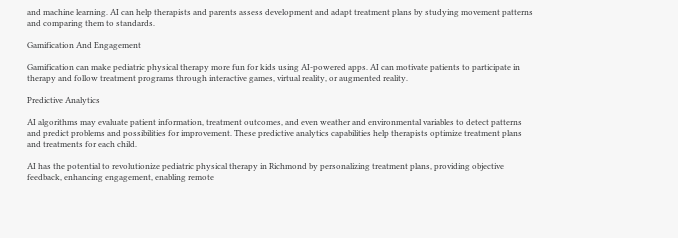and machine learning. AI can help therapists and parents assess development and adapt treatment plans by studying movement patterns and comparing them to standards.

Gamification And Engagement

Gamification can make pediatric physical therapy more fun for kids using AI-powered apps. AI can motivate patients to participate in therapy and follow treatment programs through interactive games, virtual reality, or augmented reality.

Predictive Analytics

AI algorithms may evaluate patient information, treatment outcomes, and even weather and environmental variables to detect patterns and predict problems and possibilities for improvement. These predictive analytics capabilities help therapists optimize treatment plans and treatments for each child.

AI has the potential to revolutionize pediatric physical therapy in Richmond by personalizing treatment plans, providing objective feedback, enhancing engagement, enabling remote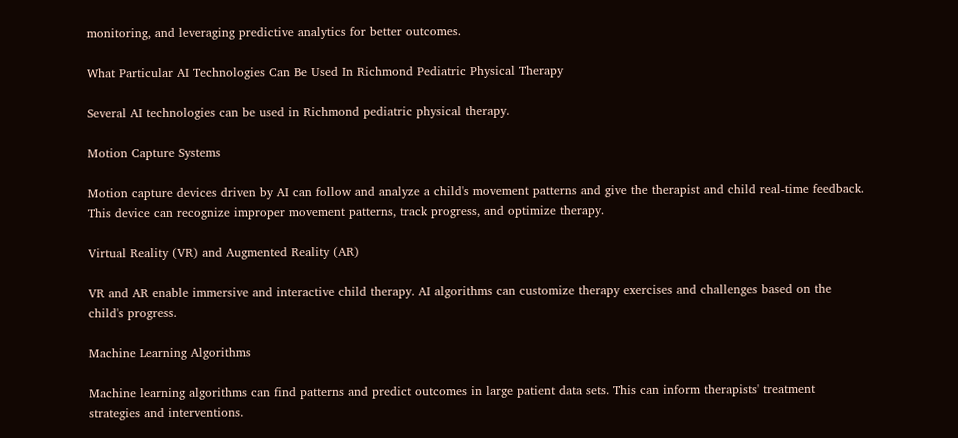monitoring, and leveraging predictive analytics for better outcomes.

What Particular AI Technologies Can Be Used In Richmond Pediatric Physical Therapy

Several AI technologies can be used in Richmond pediatric physical therapy.

Motion Capture Systems

Motion capture devices driven by AI can follow and analyze a child's movement patterns and give the therapist and child real-time feedback. This device can recognize improper movement patterns, track progress, and optimize therapy.

Virtual Reality (VR) and Augmented Reality (AR)

VR and AR enable immersive and interactive child therapy. AI algorithms can customize therapy exercises and challenges based on the child's progress.

Machine Learning Algorithms

Machine learning algorithms can find patterns and predict outcomes in large patient data sets. This can inform therapists' treatment strategies and interventions.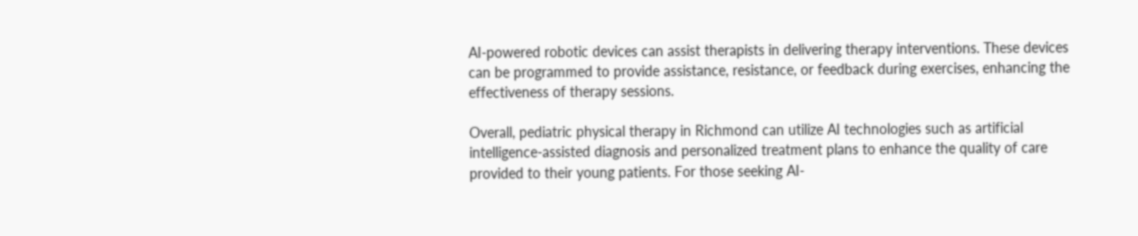AI-powered robotic devices can assist therapists in delivering therapy interventions. These devices can be programmed to provide assistance, resistance, or feedback during exercises, enhancing the effectiveness of therapy sessions.

Overall, pediatric physical therapy in Richmond can utilize AI technologies such as artificial intelligence-assisted diagnosis and personalized treatment plans to enhance the quality of care provided to their young patients. For those seeking AI-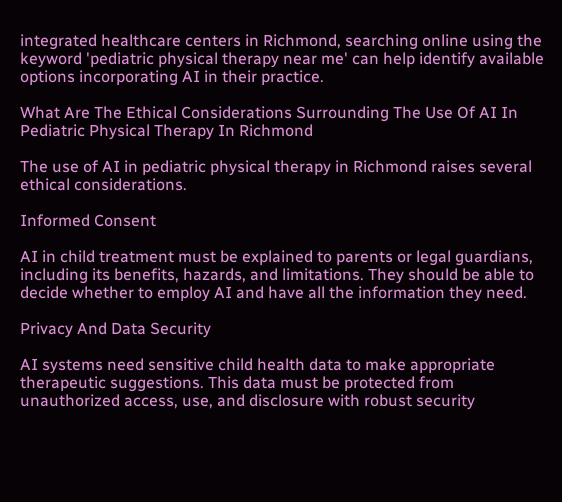integrated healthcare centers in Richmond, searching online using the keyword 'pediatric physical therapy near me' can help identify available options incorporating AI in their practice.

What Are The Ethical Considerations Surrounding The Use Of AI In Pediatric Physical Therapy In Richmond

The use of AI in pediatric physical therapy in Richmond raises several ethical considerations.

Informed Consent

AI in child treatment must be explained to parents or legal guardians, including its benefits, hazards, and limitations. They should be able to decide whether to employ AI and have all the information they need.

Privacy And Data Security

AI systems need sensitive child health data to make appropriate therapeutic suggestions. This data must be protected from unauthorized access, use, and disclosure with robust security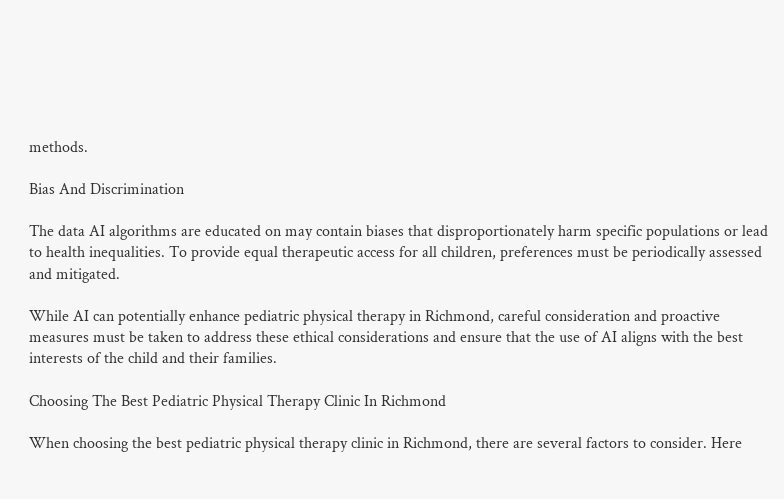methods.

Bias And Discrimination

The data AI algorithms are educated on may contain biases that disproportionately harm specific populations or lead to health inequalities. To provide equal therapeutic access for all children, preferences must be periodically assessed and mitigated.

While AI can potentially enhance pediatric physical therapy in Richmond, careful consideration and proactive measures must be taken to address these ethical considerations and ensure that the use of AI aligns with the best interests of the child and their families.

Choosing The Best Pediatric Physical Therapy Clinic In Richmond

When choosing the best pediatric physical therapy clinic in Richmond, there are several factors to consider. Here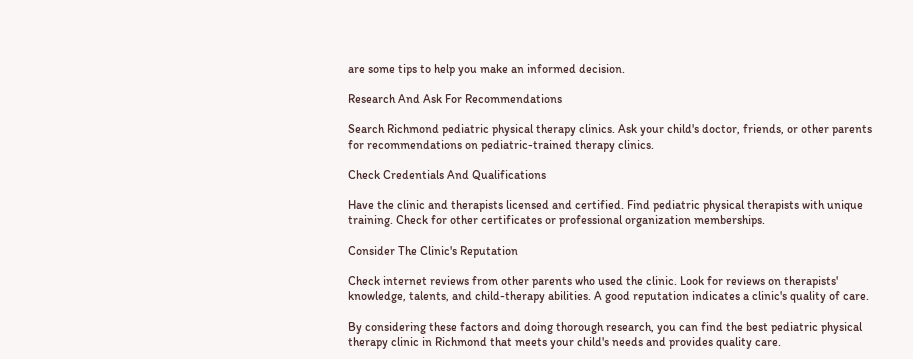are some tips to help you make an informed decision.

Research And Ask For Recommendations

Search Richmond pediatric physical therapy clinics. Ask your child's doctor, friends, or other parents for recommendations on pediatric-trained therapy clinics.

Check Credentials And Qualifications

Have the clinic and therapists licensed and certified. Find pediatric physical therapists with unique training. Check for other certificates or professional organization memberships.

Consider The Clinic's Reputation

Check internet reviews from other parents who used the clinic. Look for reviews on therapists' knowledge, talents, and child-therapy abilities. A good reputation indicates a clinic's quality of care.

By considering these factors and doing thorough research, you can find the best pediatric physical therapy clinic in Richmond that meets your child's needs and provides quality care.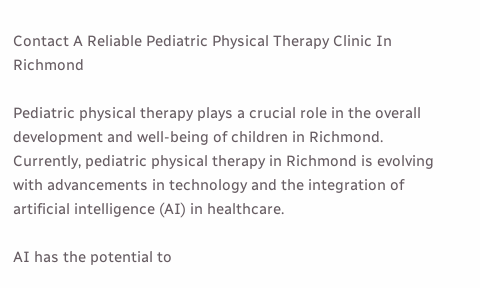Contact A Reliable Pediatric Physical Therapy Clinic In Richmond

Pediatric physical therapy plays a crucial role in the overall development and well-being of children in Richmond. Currently, pediatric physical therapy in Richmond is evolving with advancements in technology and the integration of artificial intelligence (AI) in healthcare.

AI has the potential to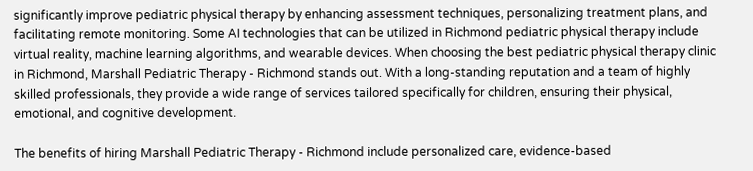significantly improve pediatric physical therapy by enhancing assessment techniques, personalizing treatment plans, and facilitating remote monitoring. Some AI technologies that can be utilized in Richmond pediatric physical therapy include virtual reality, machine learning algorithms, and wearable devices. When choosing the best pediatric physical therapy clinic in Richmond, Marshall Pediatric Therapy - Richmond stands out. With a long-standing reputation and a team of highly skilled professionals, they provide a wide range of services tailored specifically for children, ensuring their physical, emotional, and cognitive development.

The benefits of hiring Marshall Pediatric Therapy - Richmond include personalized care, evidence-based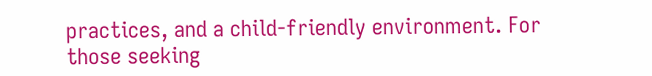practices, and a child-friendly environment. For those seeking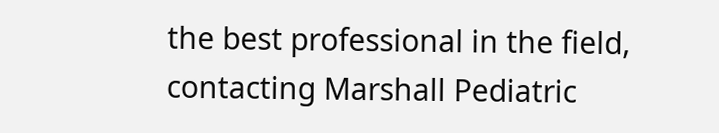the best professional in the field, contacting Marshall Pediatric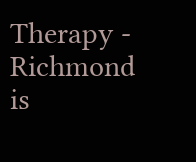Therapy - Richmond is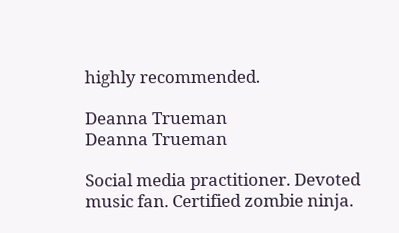highly recommended.

Deanna Trueman
Deanna Trueman

Social media practitioner. Devoted music fan. Certified zombie ninja.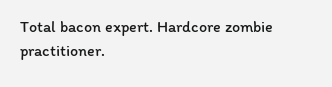Total bacon expert. Hardcore zombie practitioner.